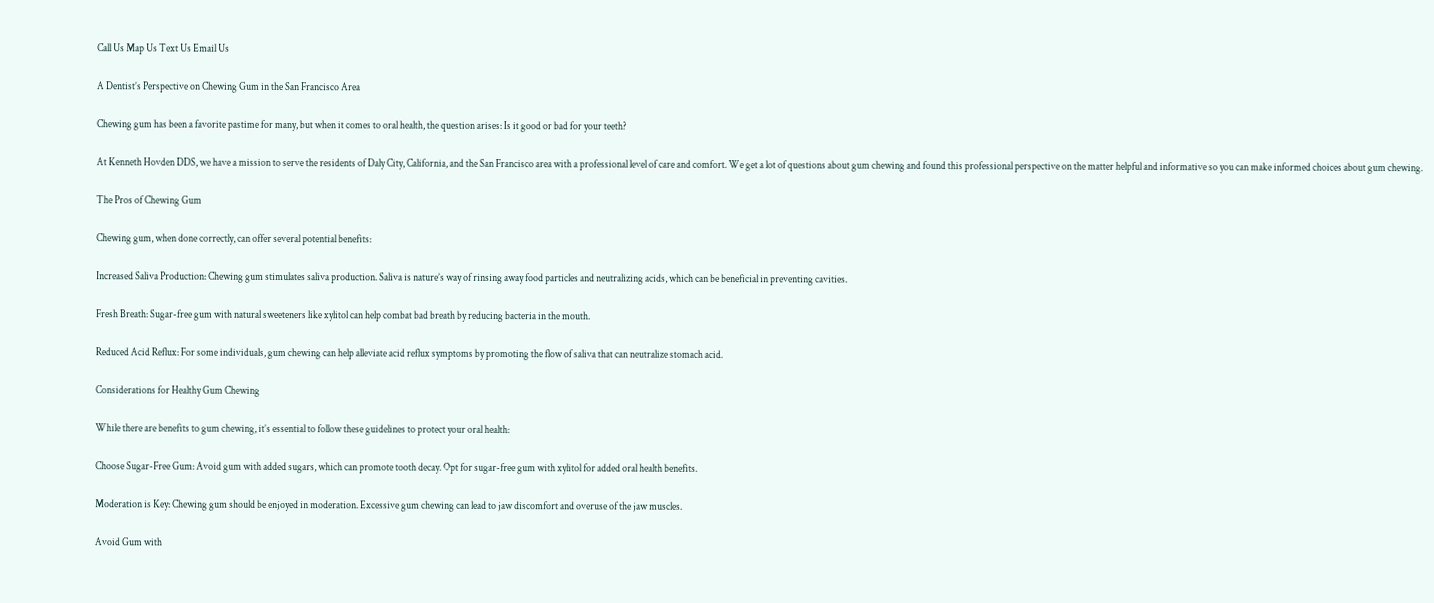Call Us Map Us Text Us Email Us

A Dentist’s Perspective on Chewing Gum in the San Francisco Area

Chewing gum has been a favorite pastime for many, but when it comes to oral health, the question arises: Is it good or bad for your teeth?

At Kenneth Hovden DDS, we have a mission to serve the residents of Daly City, California, and the San Francisco area with a professional level of care and comfort. We get a lot of questions about gum chewing and found this professional perspective on the matter helpful and informative so you can make informed choices about gum chewing.

The Pros of Chewing Gum

Chewing gum, when done correctly, can offer several potential benefits:

Increased Saliva Production: Chewing gum stimulates saliva production. Saliva is nature’s way of rinsing away food particles and neutralizing acids, which can be beneficial in preventing cavities.

Fresh Breath: Sugar-free gum with natural sweeteners like xylitol can help combat bad breath by reducing bacteria in the mouth.

Reduced Acid Reflux: For some individuals, gum chewing can help alleviate acid reflux symptoms by promoting the flow of saliva that can neutralize stomach acid.

Considerations for Healthy Gum Chewing

While there are benefits to gum chewing, it’s essential to follow these guidelines to protect your oral health:

Choose Sugar-Free Gum: Avoid gum with added sugars, which can promote tooth decay. Opt for sugar-free gum with xylitol for added oral health benefits.

Moderation is Key: Chewing gum should be enjoyed in moderation. Excessive gum chewing can lead to jaw discomfort and overuse of the jaw muscles.

Avoid Gum with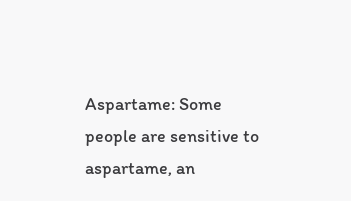Aspartame: Some people are sensitive to aspartame, an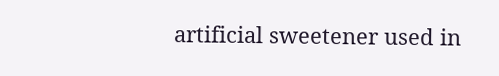artificial sweetener used in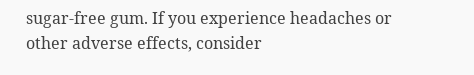sugar-free gum. If you experience headaches or other adverse effects, consider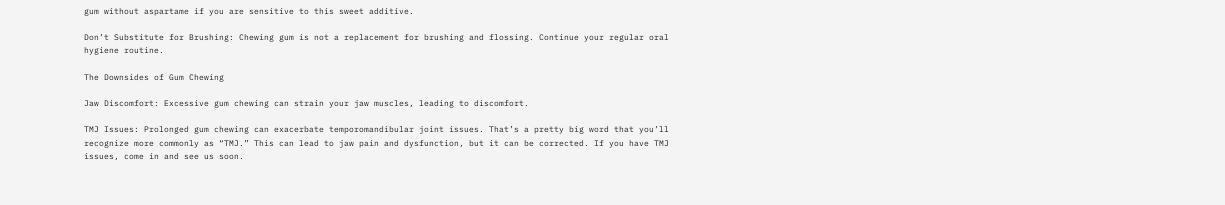gum without aspartame if you are sensitive to this sweet additive.

Don’t Substitute for Brushing: Chewing gum is not a replacement for brushing and flossing. Continue your regular oral hygiene routine.

The Downsides of Gum Chewing

Jaw Discomfort: Excessive gum chewing can strain your jaw muscles, leading to discomfort.

TMJ Issues: Prolonged gum chewing can exacerbate temporomandibular joint issues. That’s a pretty big word that you’ll recognize more commonly as “TMJ.” This can lead to jaw pain and dysfunction, but it can be corrected. If you have TMJ issues, come in and see us soon.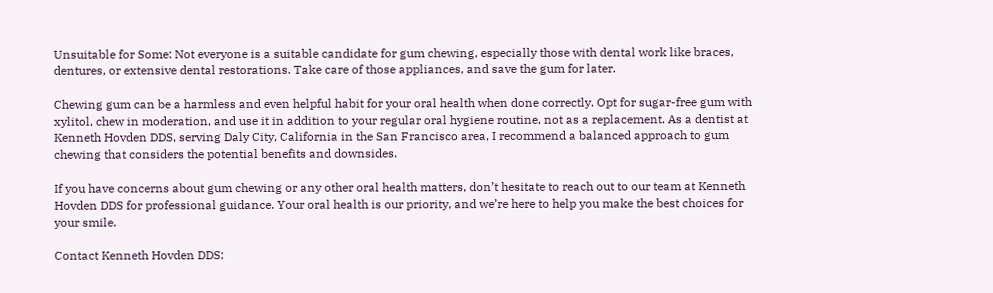Unsuitable for Some: Not everyone is a suitable candidate for gum chewing, especially those with dental work like braces, dentures, or extensive dental restorations. Take care of those appliances, and save the gum for later.

Chewing gum can be a harmless and even helpful habit for your oral health when done correctly. Opt for sugar-free gum with xylitol, chew in moderation, and use it in addition to your regular oral hygiene routine, not as a replacement. As a dentist at Kenneth Hovden DDS, serving Daly City, California in the San Francisco area, I recommend a balanced approach to gum chewing that considers the potential benefits and downsides.

If you have concerns about gum chewing or any other oral health matters, don’t hesitate to reach out to our team at Kenneth Hovden DDS for professional guidance. Your oral health is our priority, and we’re here to help you make the best choices for your smile.

Contact Kenneth Hovden DDS: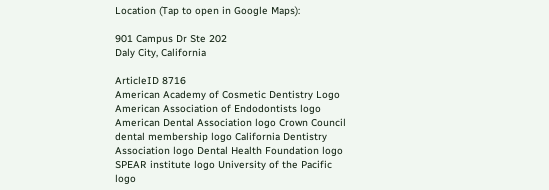Location (Tap to open in Google Maps):

901 Campus Dr Ste 202
Daly City, California

ArticleID 8716
American Academy of Cosmetic Dentistry Logo American Association of Endodontists logo American Dental Association logo Crown Council dental membership logo California Dentistry Association logo Dental Health Foundation logo SPEAR institute logo University of the Pacific logo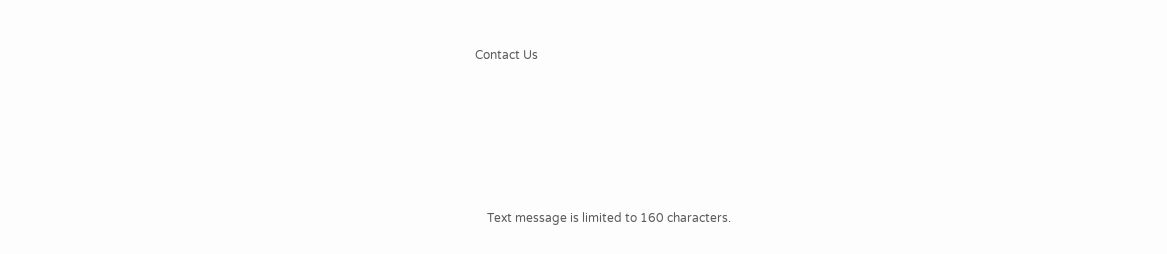Contact Us






    Text message is limited to 160 characters.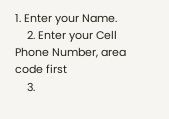1. Enter your Name.
    2. Enter your Cell Phone Number, area code first
    3.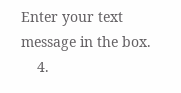Enter your text message in the box.
    4.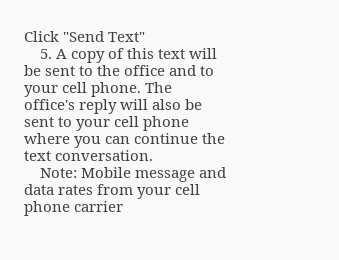Click "Send Text"
    5. A copy of this text will be sent to the office and to your cell phone. The office's reply will also be sent to your cell phone where you can continue the text conversation.
    Note: Mobile message and data rates from your cell phone carrier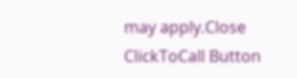may apply.Close ClickToCall Button